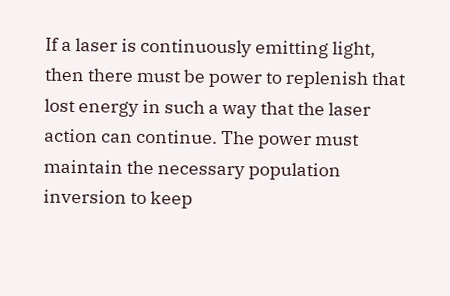If a laser is continuously emitting light, then there must be power to replenish that lost energy in such a way that the laser action can continue. The power must maintain the necessary population inversion to keep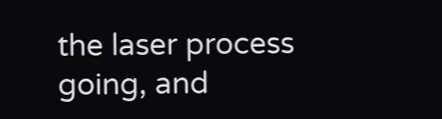the laser process going, and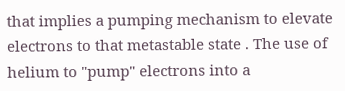that implies a pumping mechanism to elevate electrons to that metastable state . The use of helium to "pump" electrons into a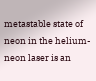metastable state of neon in the helium-neon laser is an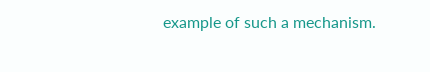example of such a mechanism.